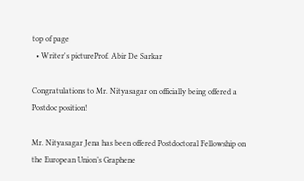top of page
  • Writer's pictureProf. Abir De Sarkar

Congratulations to Mr. Nityasagar on officially being offered a Postdoc position!

Mr. Nityasagar Jena has been offered Postdoctoral Fellowship on the European Union’s Graphene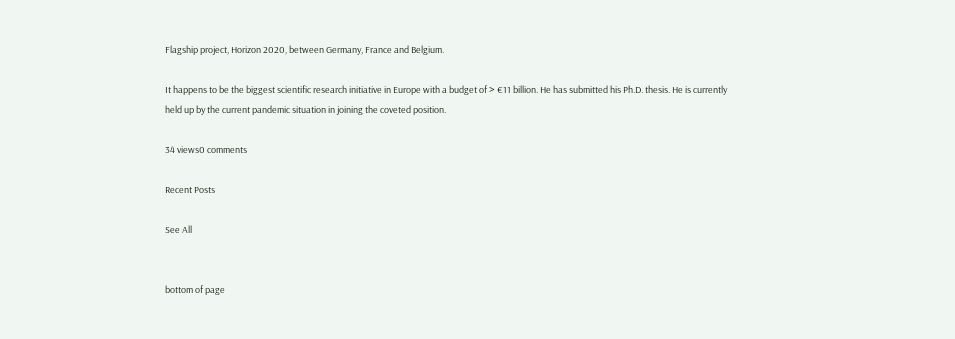Flagship project, Horizon 2020, between Germany, France and Belgium.

It happens to be the biggest scientific research initiative in Europe with a budget of > €11 billion. He has submitted his Ph.D. thesis. He is currently held up by the current pandemic situation in joining the coveted position.

34 views0 comments

Recent Posts

See All


bottom of page